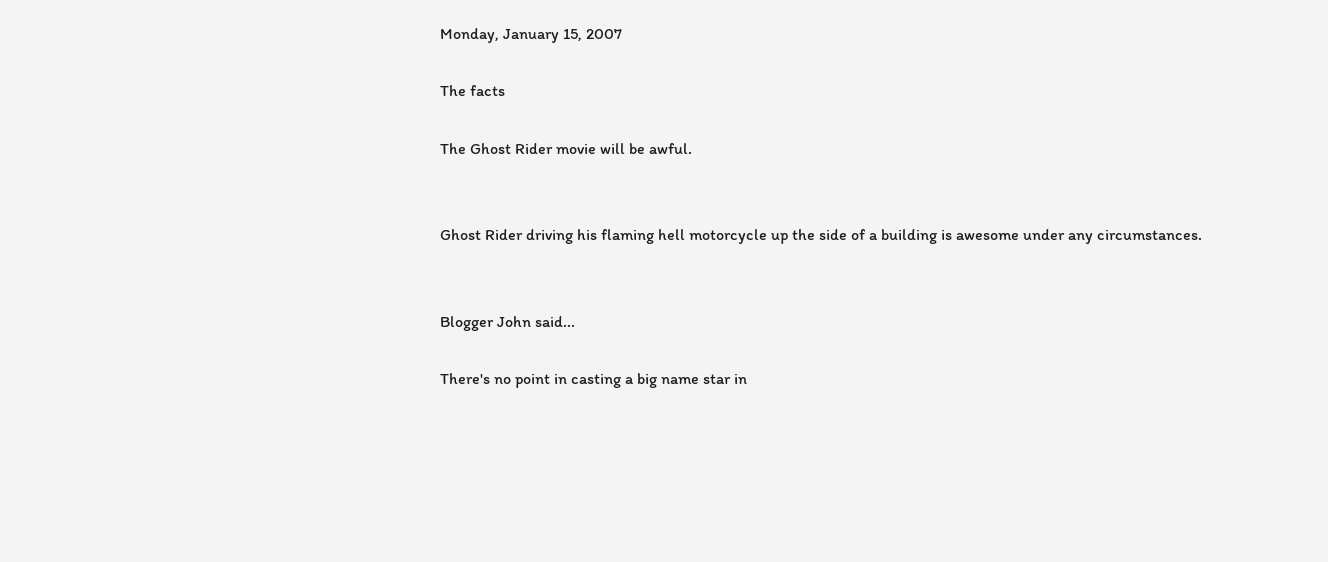Monday, January 15, 2007

The facts

The Ghost Rider movie will be awful.


Ghost Rider driving his flaming hell motorcycle up the side of a building is awesome under any circumstances.


Blogger John said...

There's no point in casting a big name star in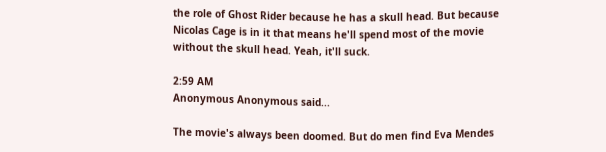the role of Ghost Rider because he has a skull head. But because Nicolas Cage is in it that means he'll spend most of the movie without the skull head. Yeah, it'll suck.

2:59 AM
Anonymous Anonymous said...

The movie's always been doomed. But do men find Eva Mendes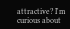attractive? I'm curious about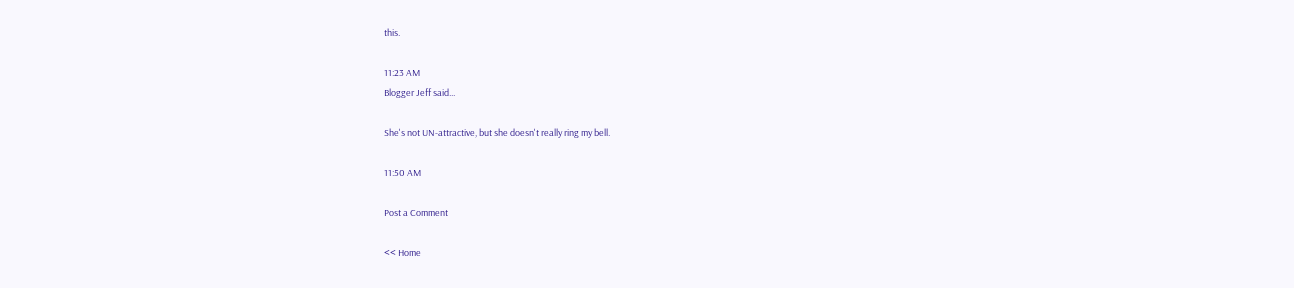this.

11:23 AM
Blogger Jeff said...

She's not UN-attractive, but she doesn't really ring my bell.

11:50 AM

Post a Comment

<< Home